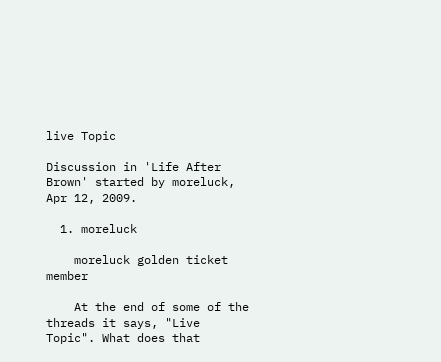live Topic

Discussion in 'Life After Brown' started by moreluck, Apr 12, 2009.

  1. moreluck

    moreluck golden ticket member

    At the end of some of the threads it says, "Live Topic". What does that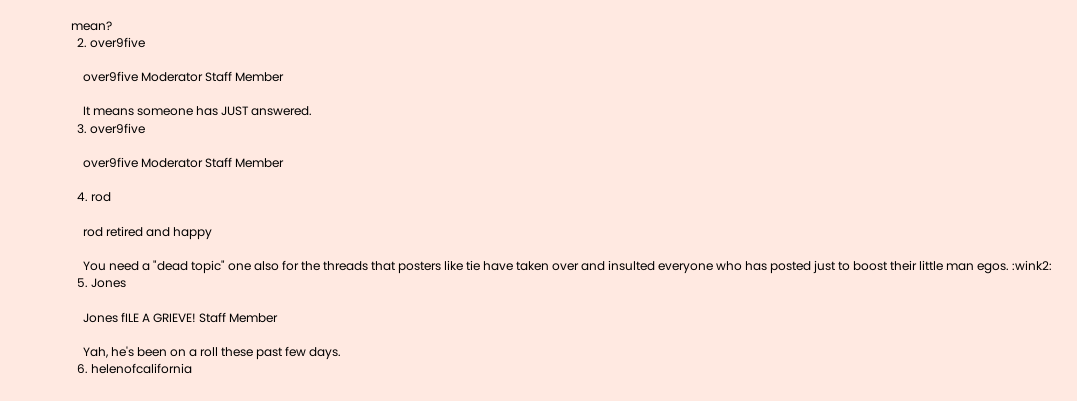mean?
  2. over9five

    over9five Moderator Staff Member

    It means someone has JUST answered.
  3. over9five

    over9five Moderator Staff Member

  4. rod

    rod retired and happy

    You need a "dead topic" one also for the threads that posters like tie have taken over and insulted everyone who has posted just to boost their little man egos. :wink2:
  5. Jones

    Jones fILE A GRIEVE! Staff Member

    Yah, he's been on a roll these past few days.
  6. helenofcalifornia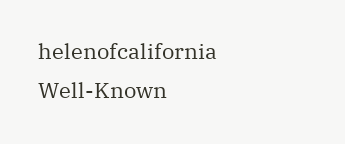helenofcalifornia Well-Known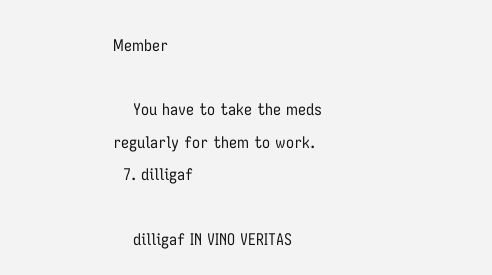Member

    You have to take the meds regularly for them to work.
  7. dilligaf

    dilligaf IN VINO VERITAS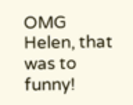OMG Helen, that was to funny!